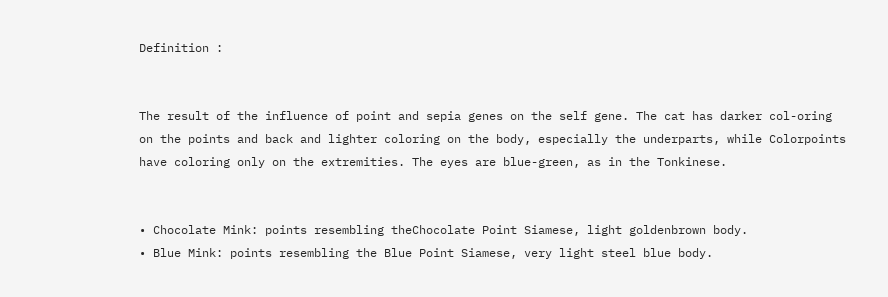Definition :


The result of the influence of point and sepia genes on the self gene. The cat has darker col-oring on the points and back and lighter coloring on the body, especially the underparts, while Colorpoints have coloring only on the extremities. The eyes are blue-green, as in the Tonkinese.


• Chocolate Mink: points resembling theChocolate Point Siamese, light goldenbrown body.
• Blue Mink: points resembling the Blue Point Siamese, very light steel blue body.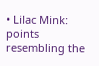• Lilac Mink: points resembling the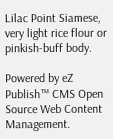Lilac Point Siamese, very light rice flour or pinkish-buff body.

Powered by eZ Publish™ CMS Open Source Web Content Management.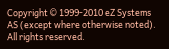Copyright © 1999-2010 eZ Systems AS (except where otherwise noted). All rights reserved.